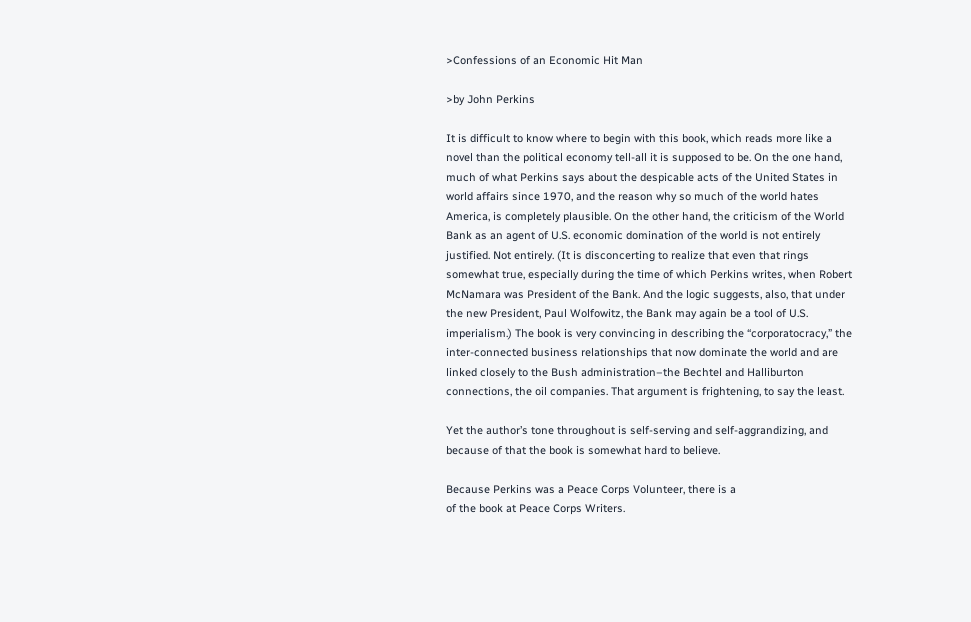>Confessions of an Economic Hit Man

>by John Perkins

It is difficult to know where to begin with this book, which reads more like a novel than the political economy tell-all it is supposed to be. On the one hand, much of what Perkins says about the despicable acts of the United States in world affairs since 1970, and the reason why so much of the world hates America, is completely plausible. On the other hand, the criticism of the World Bank as an agent of U.S. economic domination of the world is not entirely justified. Not entirely. (It is disconcerting to realize that even that rings somewhat true, especially during the time of which Perkins writes, when Robert McNamara was President of the Bank. And the logic suggests, also, that under the new President, Paul Wolfowitz, the Bank may again be a tool of U.S. imperialism.) The book is very convincing in describing the “corporatocracy,” the inter-connected business relationships that now dominate the world and are linked closely to the Bush administration–the Bechtel and Halliburton connections, the oil companies. That argument is frightening, to say the least.

Yet the author’s tone throughout is self-serving and self-aggrandizing, and because of that the book is somewhat hard to believe.

Because Perkins was a Peace Corps Volunteer, there is a
of the book at Peace Corps Writers.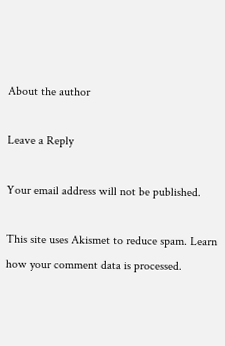About the author

Leave a Reply

Your email address will not be published.

This site uses Akismet to reduce spam. Learn how your comment data is processed.